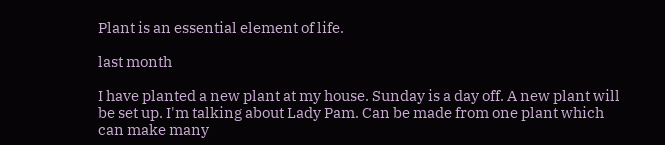Plant is an essential element of life.

last month

I have planted a new plant at my house. Sunday is a day off. A new plant will be set up. I'm talking about Lady Pam. Can be made from one plant which can make many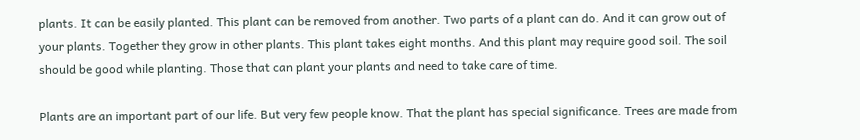plants. It can be easily planted. This plant can be removed from another. Two parts of a plant can do. And it can grow out of your plants. Together they grow in other plants. This plant takes eight months. And this plant may require good soil. The soil should be good while planting. Those that can plant your plants and need to take care of time.

Plants are an important part of our life. But very few people know. That the plant has special significance. Trees are made from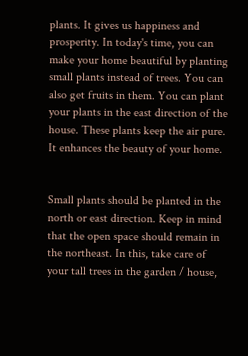plants. It gives us happiness and prosperity. In today's time, you can make your home beautiful by planting small plants instead of trees. You can also get fruits in them. You can plant your plants in the east direction of the house. These plants keep the air pure. It enhances the beauty of your home.


Small plants should be planted in the north or east direction. Keep in mind that the open space should remain in the northeast. In this, take care of your tall trees in the garden / house,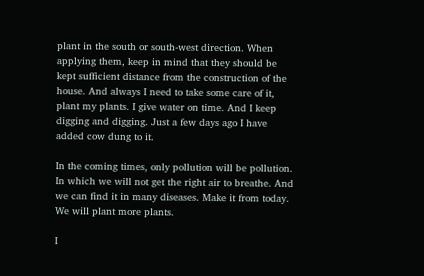plant in the south or south-west direction. When applying them, keep in mind that they should be kept sufficient distance from the construction of the house. And always I need to take some care of it, plant my plants. I give water on time. And I keep digging and digging. Just a few days ago I have added cow dung to it.

In the coming times, only pollution will be pollution. In which we will not get the right air to breathe. And we can find it in many diseases. Make it from today. We will plant more plants.

I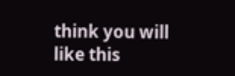think you will like this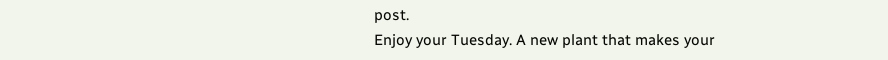post.
Enjoy your Tuesday. A new plant that makes your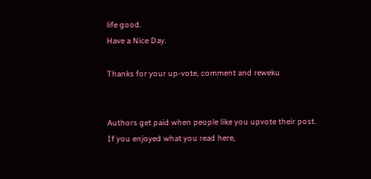life good.
Have a Nice Day.

Thanks for your up-vote, comment and reweku


Authors get paid when people like you upvote their post.
If you enjoyed what you read here,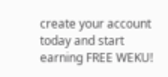create your account today and start earning FREE WEKU!